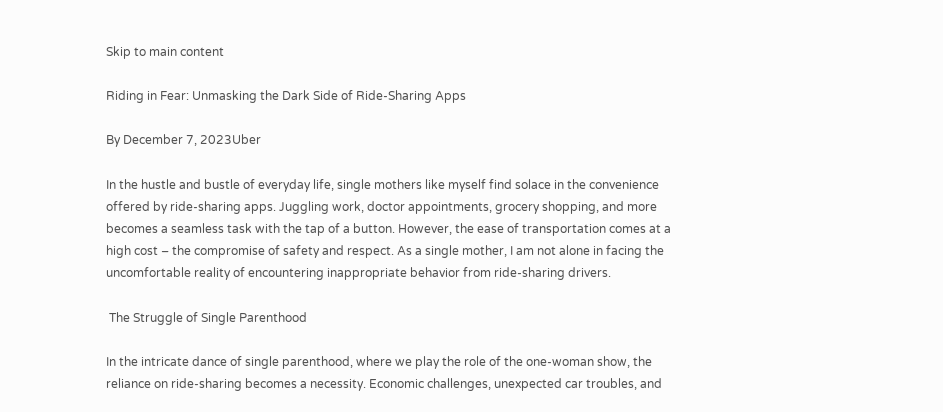Skip to main content

Riding in Fear: Unmasking the Dark Side of Ride-Sharing Apps

By December 7, 2023Uber

In the hustle and bustle of everyday life, single mothers like myself find solace in the convenience offered by ride-sharing apps. Juggling work, doctor appointments, grocery shopping, and more becomes a seamless task with the tap of a button. However, the ease of transportation comes at a high cost – the compromise of safety and respect. As a single mother, I am not alone in facing the uncomfortable reality of encountering inappropriate behavior from ride-sharing drivers.

 The Struggle of Single Parenthood

In the intricate dance of single parenthood, where we play the role of the one-woman show, the reliance on ride-sharing becomes a necessity. Economic challenges, unexpected car troubles, and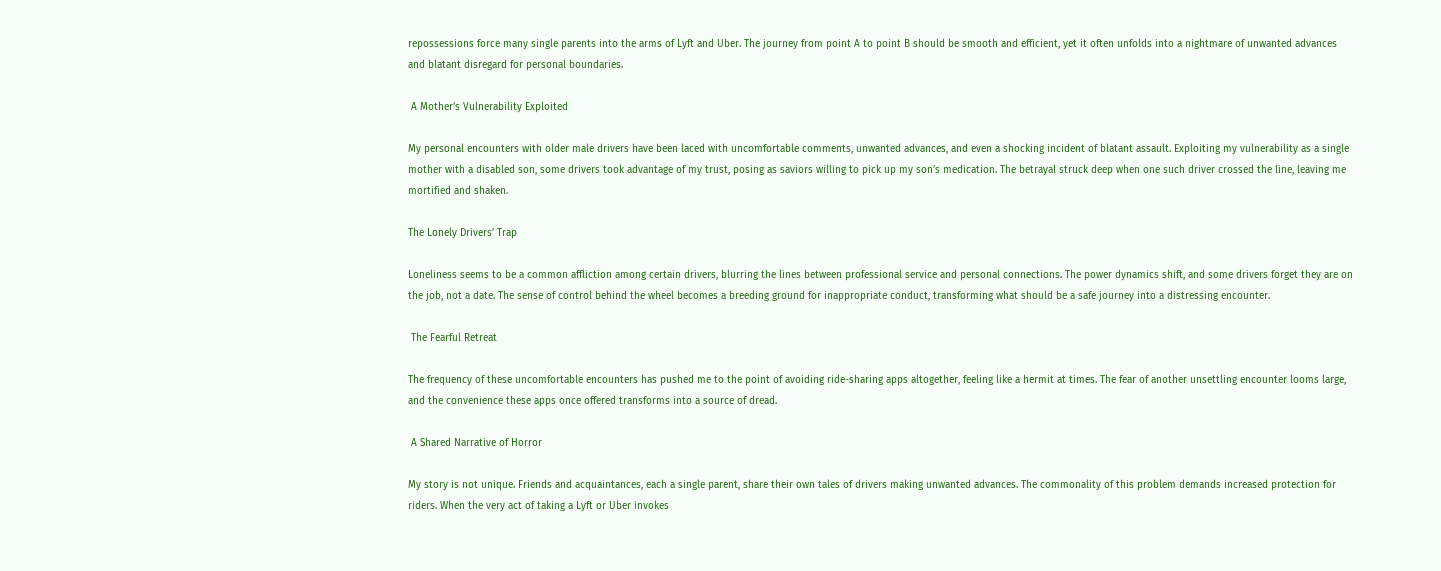repossessions force many single parents into the arms of Lyft and Uber. The journey from point A to point B should be smooth and efficient, yet it often unfolds into a nightmare of unwanted advances and blatant disregard for personal boundaries.

 A Mother’s Vulnerability Exploited

My personal encounters with older male drivers have been laced with uncomfortable comments, unwanted advances, and even a shocking incident of blatant assault. Exploiting my vulnerability as a single mother with a disabled son, some drivers took advantage of my trust, posing as saviors willing to pick up my son’s medication. The betrayal struck deep when one such driver crossed the line, leaving me mortified and shaken.

The Lonely Drivers’ Trap

Loneliness seems to be a common affliction among certain drivers, blurring the lines between professional service and personal connections. The power dynamics shift, and some drivers forget they are on the job, not a date. The sense of control behind the wheel becomes a breeding ground for inappropriate conduct, transforming what should be a safe journey into a distressing encounter.

 The Fearful Retreat

The frequency of these uncomfortable encounters has pushed me to the point of avoiding ride-sharing apps altogether, feeling like a hermit at times. The fear of another unsettling encounter looms large, and the convenience these apps once offered transforms into a source of dread.

 A Shared Narrative of Horror

My story is not unique. Friends and acquaintances, each a single parent, share their own tales of drivers making unwanted advances. The commonality of this problem demands increased protection for riders. When the very act of taking a Lyft or Uber invokes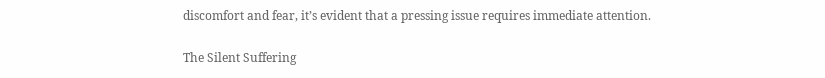discomfort and fear, it’s evident that a pressing issue requires immediate attention.

The Silent Suffering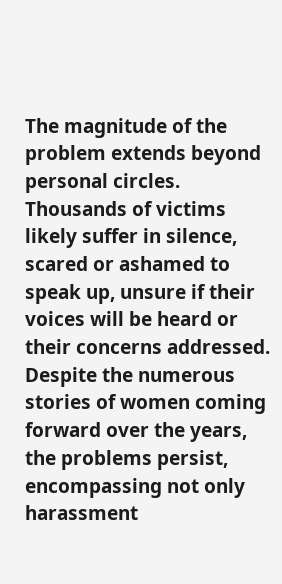The magnitude of the problem extends beyond personal circles. Thousands of victims likely suffer in silence, scared or ashamed to speak up, unsure if their voices will be heard or their concerns addressed. Despite the numerous stories of women coming forward over the years, the problems persist, encompassing not only harassment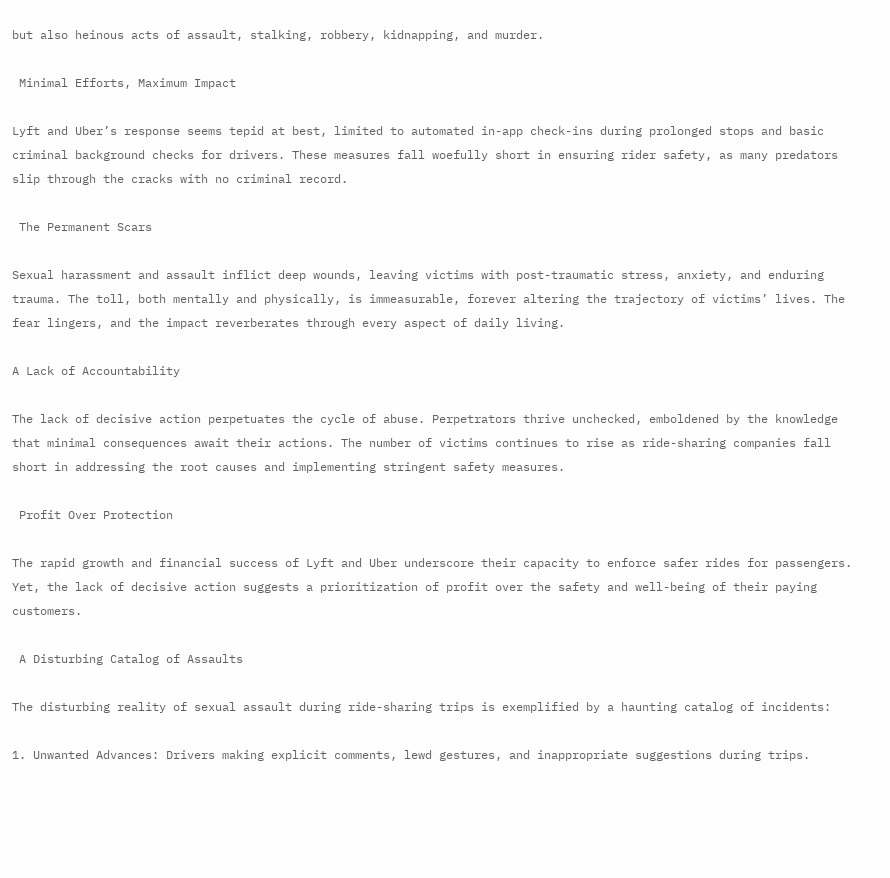but also heinous acts of assault, stalking, robbery, kidnapping, and murder.

 Minimal Efforts, Maximum Impact

Lyft and Uber’s response seems tepid at best, limited to automated in-app check-ins during prolonged stops and basic criminal background checks for drivers. These measures fall woefully short in ensuring rider safety, as many predators slip through the cracks with no criminal record.

 The Permanent Scars

Sexual harassment and assault inflict deep wounds, leaving victims with post-traumatic stress, anxiety, and enduring trauma. The toll, both mentally and physically, is immeasurable, forever altering the trajectory of victims’ lives. The fear lingers, and the impact reverberates through every aspect of daily living.

A Lack of Accountability

The lack of decisive action perpetuates the cycle of abuse. Perpetrators thrive unchecked, emboldened by the knowledge that minimal consequences await their actions. The number of victims continues to rise as ride-sharing companies fall short in addressing the root causes and implementing stringent safety measures.

 Profit Over Protection

The rapid growth and financial success of Lyft and Uber underscore their capacity to enforce safer rides for passengers. Yet, the lack of decisive action suggests a prioritization of profit over the safety and well-being of their paying customers.

 A Disturbing Catalog of Assaults

The disturbing reality of sexual assault during ride-sharing trips is exemplified by a haunting catalog of incidents:

1. Unwanted Advances: Drivers making explicit comments, lewd gestures, and inappropriate suggestions during trips.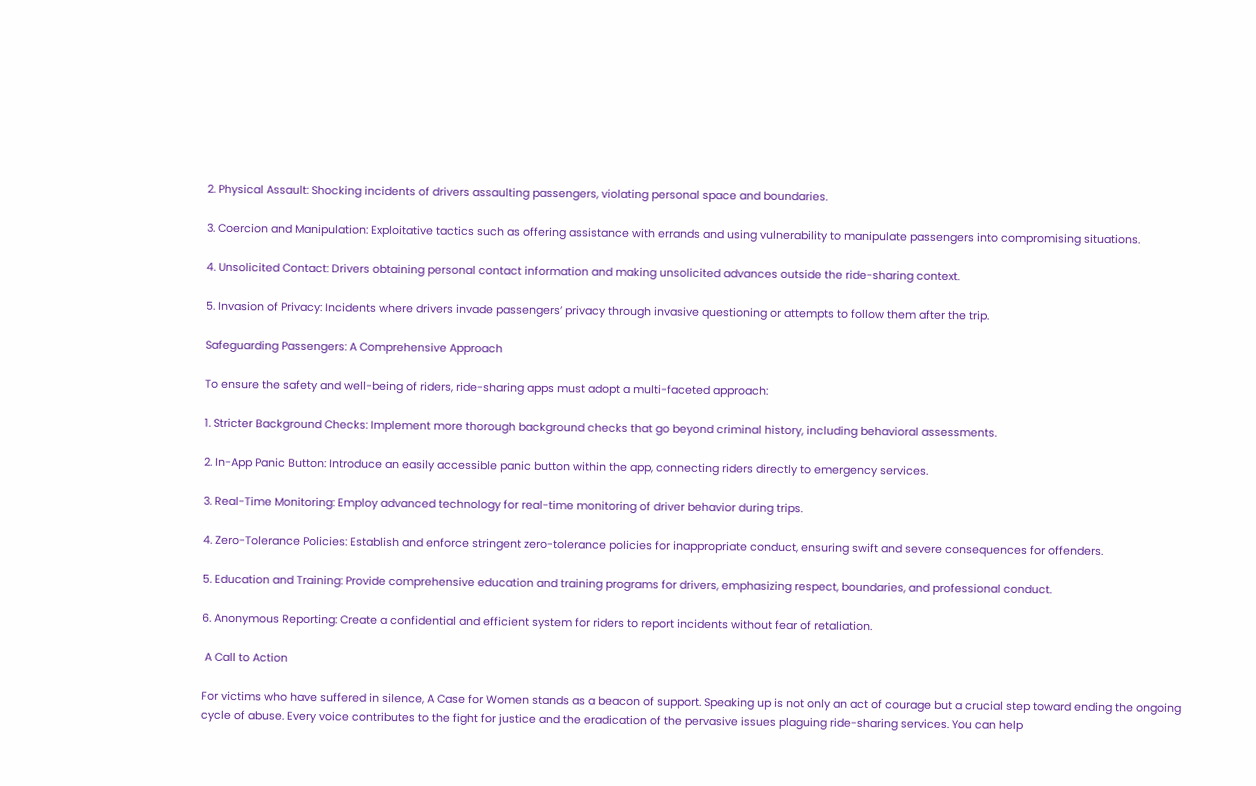2. Physical Assault: Shocking incidents of drivers assaulting passengers, violating personal space and boundaries.

3. Coercion and Manipulation: Exploitative tactics such as offering assistance with errands and using vulnerability to manipulate passengers into compromising situations.

4. Unsolicited Contact: Drivers obtaining personal contact information and making unsolicited advances outside the ride-sharing context.

5. Invasion of Privacy: Incidents where drivers invade passengers’ privacy through invasive questioning or attempts to follow them after the trip.

Safeguarding Passengers: A Comprehensive Approach

To ensure the safety and well-being of riders, ride-sharing apps must adopt a multi-faceted approach:

1. Stricter Background Checks: Implement more thorough background checks that go beyond criminal history, including behavioral assessments.

2. In-App Panic Button: Introduce an easily accessible panic button within the app, connecting riders directly to emergency services.

3. Real-Time Monitoring: Employ advanced technology for real-time monitoring of driver behavior during trips.

4. Zero-Tolerance Policies: Establish and enforce stringent zero-tolerance policies for inappropriate conduct, ensuring swift and severe consequences for offenders.

5. Education and Training: Provide comprehensive education and training programs for drivers, emphasizing respect, boundaries, and professional conduct.

6. Anonymous Reporting: Create a confidential and efficient system for riders to report incidents without fear of retaliation.

 A Call to Action

For victims who have suffered in silence, A Case for Women stands as a beacon of support. Speaking up is not only an act of courage but a crucial step toward ending the ongoing cycle of abuse. Every voice contributes to the fight for justice and the eradication of the pervasive issues plaguing ride-sharing services. You can help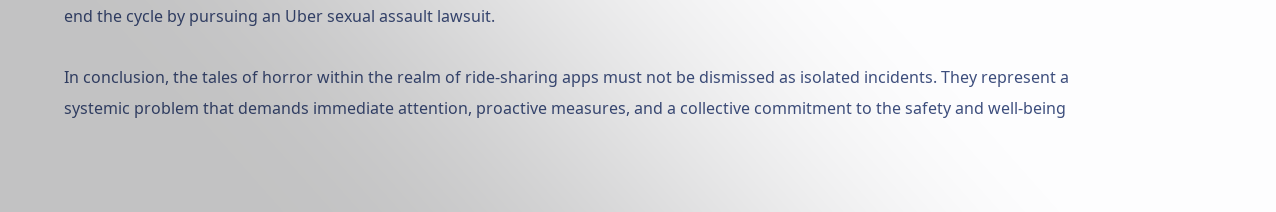end the cycle by pursuing an Uber sexual assault lawsuit.

In conclusion, the tales of horror within the realm of ride-sharing apps must not be dismissed as isolated incidents. They represent a systemic problem that demands immediate attention, proactive measures, and a collective commitment to the safety and well-being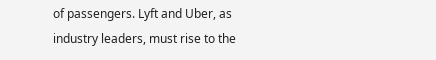of passengers. Lyft and Uber, as industry leaders, must rise to the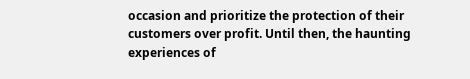occasion and prioritize the protection of their customers over profit. Until then, the haunting experiences of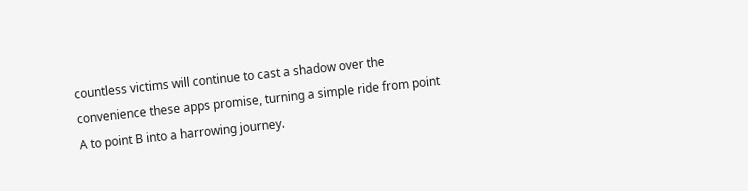countless victims will continue to cast a shadow over the convenience these apps promise, turning a simple ride from point A to point B into a harrowing journey.